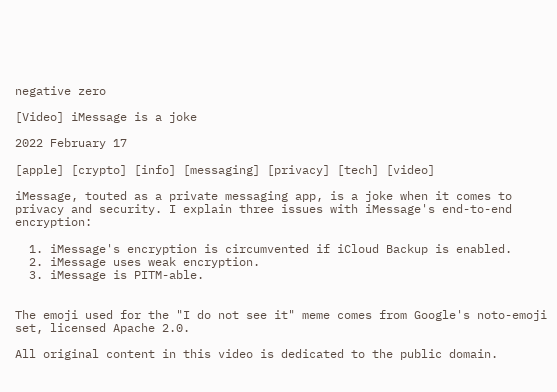negative zero

[Video] iMessage is a joke

2022 February 17

[apple] [crypto] [info] [messaging] [privacy] [tech] [video]

iMessage, touted as a private messaging app, is a joke when it comes to privacy and security. I explain three issues with iMessage's end-to-end encryption:

  1. iMessage's encryption is circumvented if iCloud Backup is enabled.
  2. iMessage uses weak encryption.
  3. iMessage is PITM-able.


The emoji used for the "I do not see it" meme comes from Google's noto-emoji set, licensed Apache 2.0.

All original content in this video is dedicated to the public domain.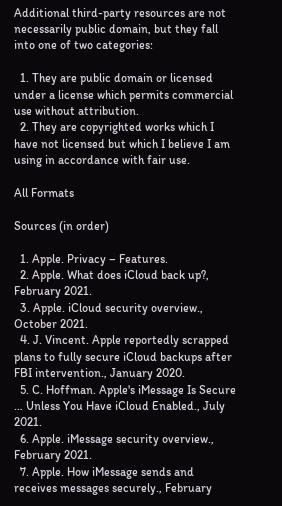Additional third-party resources are not necessarily public domain, but they fall into one of two categories:

  1. They are public domain or licensed under a license which permits commercial use without attribution.
  2. They are copyrighted works which I have not licensed but which I believe I am using in accordance with fair use.

All Formats

Sources (in order)

  1. Apple. Privacy – Features.
  2. Apple. What does iCloud back up?, February 2021.
  3. Apple. iCloud security overview., October 2021.
  4. J. Vincent. Apple reportedly scrapped plans to fully secure iCloud backups after FBI intervention., January 2020.
  5. C. Hoffman. Apple's iMessage Is Secure … Unless You Have iCloud Enabled., July 2021.
  6. Apple. iMessage security overview., February 2021.
  7. Apple. How iMessage sends and receives messages securely., February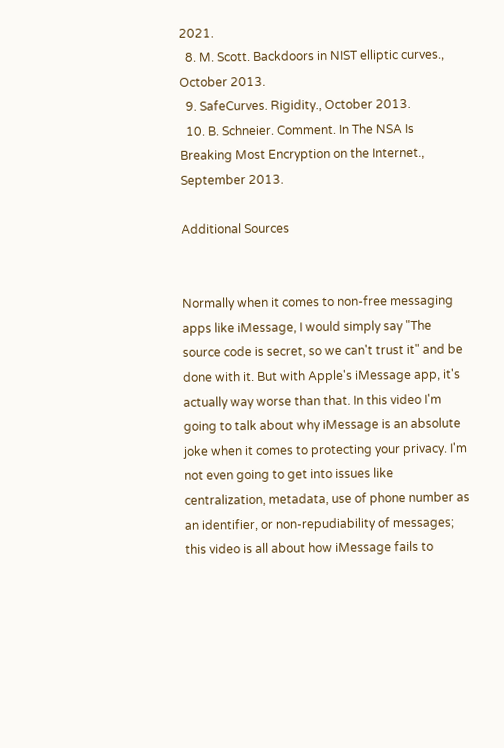2021.
  8. M. Scott. Backdoors in NIST elliptic curves., October 2013.
  9. SafeCurves. Rigidity., October 2013.
  10. B. Schneier. Comment. In The NSA Is Breaking Most Encryption on the Internet., September 2013.

Additional Sources


Normally when it comes to non-free messaging apps like iMessage, I would simply say "The source code is secret, so we can't trust it" and be done with it. But with Apple's iMessage app, it's actually way worse than that. In this video I'm going to talk about why iMessage is an absolute joke when it comes to protecting your privacy. I'm not even going to get into issues like centralization, metadata, use of phone number as an identifier, or non-repudiability of messages; this video is all about how iMessage fails to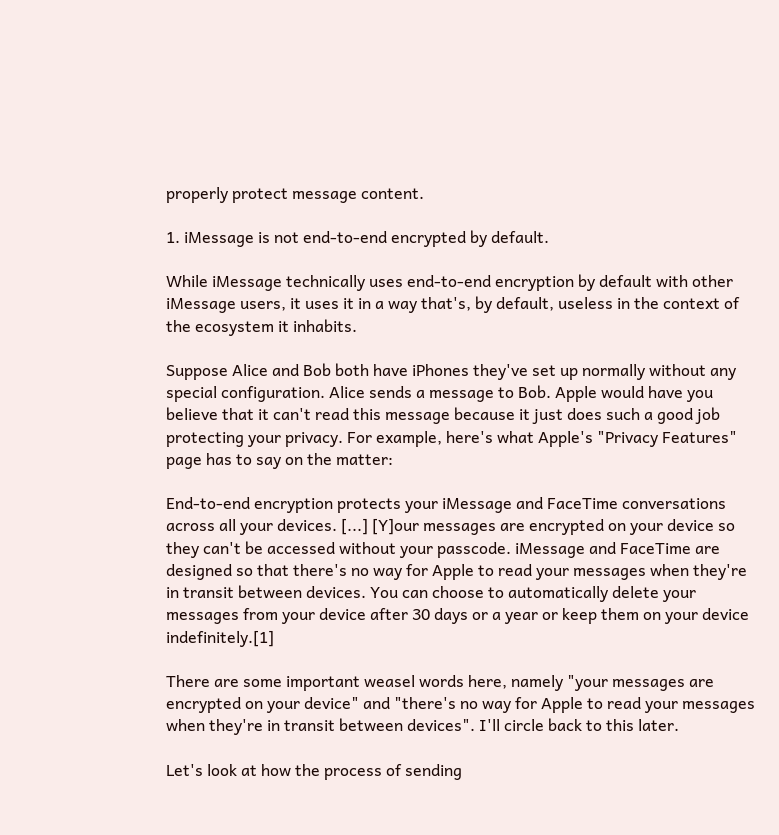properly protect message content.

1. iMessage is not end-to-end encrypted by default.

While iMessage technically uses end-to-end encryption by default with other iMessage users, it uses it in a way that's, by default, useless in the context of the ecosystem it inhabits.

Suppose Alice and Bob both have iPhones they've set up normally without any special configuration. Alice sends a message to Bob. Apple would have you believe that it can't read this message because it just does such a good job protecting your privacy. For example, here's what Apple's "Privacy Features" page has to say on the matter:

End-to-end encryption protects your iMessage and FaceTime conversations across all your devices. [...] [Y]our messages are encrypted on your device so they can't be accessed without your passcode. iMessage and FaceTime are designed so that there's no way for Apple to read your messages when they're in transit between devices. You can choose to automatically delete your messages from your device after 30 days or a year or keep them on your device indefinitely.[1]

There are some important weasel words here, namely "your messages are encrypted on your device" and "there's no way for Apple to read your messages when they're in transit between devices". I'll circle back to this later.

Let's look at how the process of sending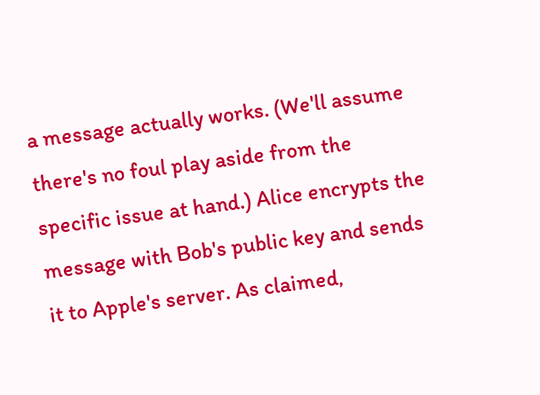a message actually works. (We'll assume there's no foul play aside from the specific issue at hand.) Alice encrypts the message with Bob's public key and sends it to Apple's server. As claimed,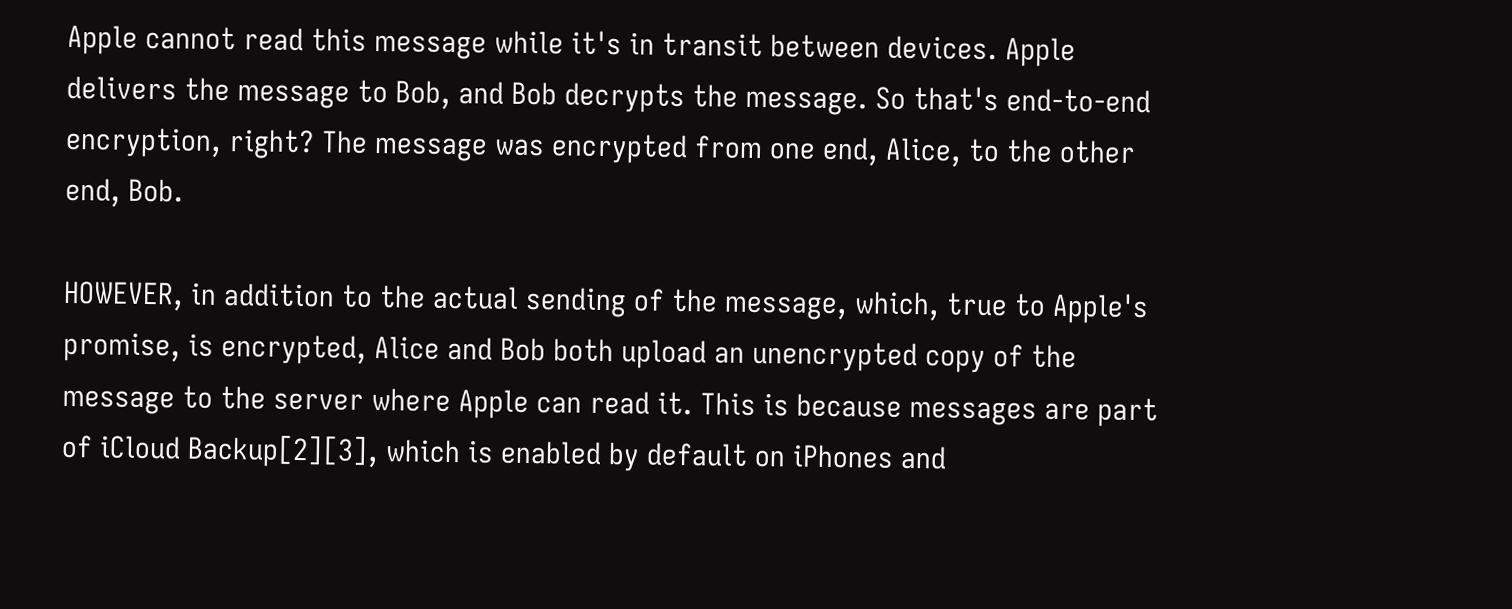Apple cannot read this message while it's in transit between devices. Apple delivers the message to Bob, and Bob decrypts the message. So that's end-to-end encryption, right? The message was encrypted from one end, Alice, to the other end, Bob.

HOWEVER, in addition to the actual sending of the message, which, true to Apple's promise, is encrypted, Alice and Bob both upload an unencrypted copy of the message to the server where Apple can read it. This is because messages are part of iCloud Backup[2][3], which is enabled by default on iPhones and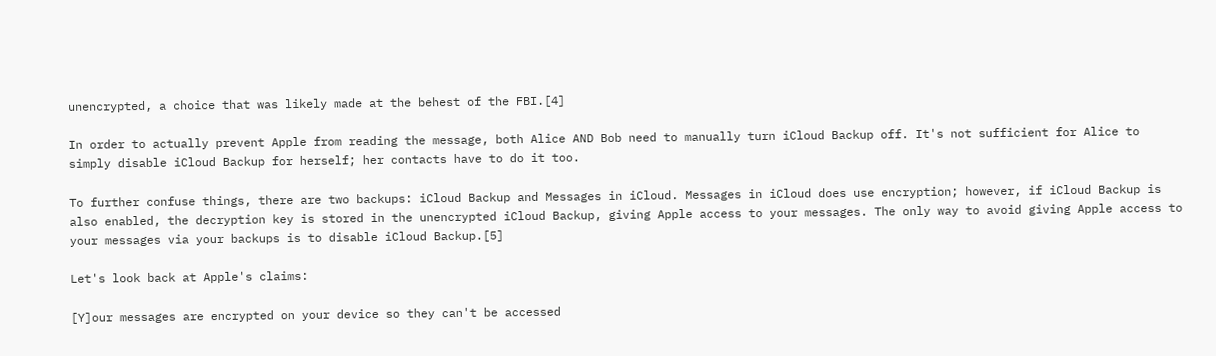unencrypted, a choice that was likely made at the behest of the FBI.[4]

In order to actually prevent Apple from reading the message, both Alice AND Bob need to manually turn iCloud Backup off. It's not sufficient for Alice to simply disable iCloud Backup for herself; her contacts have to do it too.

To further confuse things, there are two backups: iCloud Backup and Messages in iCloud. Messages in iCloud does use encryption; however, if iCloud Backup is also enabled, the decryption key is stored in the unencrypted iCloud Backup, giving Apple access to your messages. The only way to avoid giving Apple access to your messages via your backups is to disable iCloud Backup.[5]

Let's look back at Apple's claims:

[Y]our messages are encrypted on your device so they can't be accessed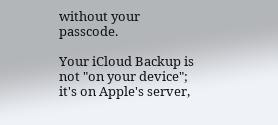without your passcode.

Your iCloud Backup is not "on your device"; it's on Apple's server,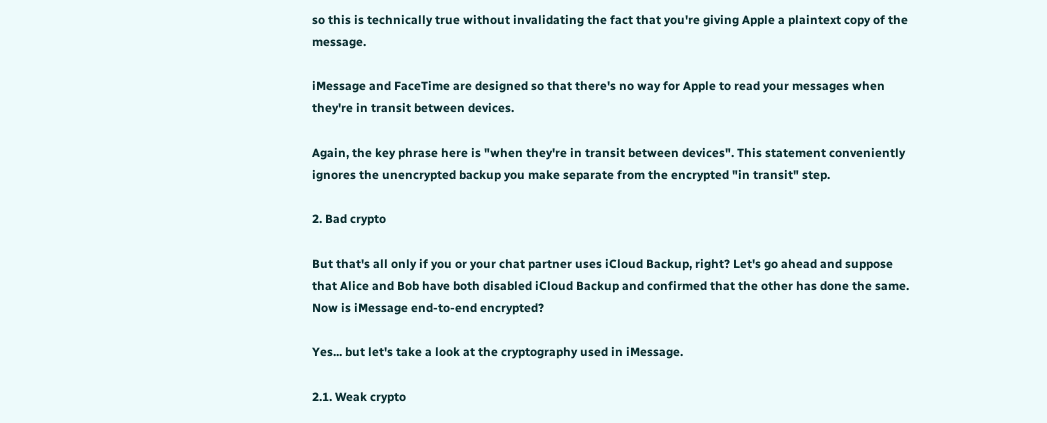so this is technically true without invalidating the fact that you're giving Apple a plaintext copy of the message.

iMessage and FaceTime are designed so that there's no way for Apple to read your messages when they're in transit between devices.

Again, the key phrase here is "when they're in transit between devices". This statement conveniently ignores the unencrypted backup you make separate from the encrypted "in transit" step.

2. Bad crypto

But that's all only if you or your chat partner uses iCloud Backup, right? Let's go ahead and suppose that Alice and Bob have both disabled iCloud Backup and confirmed that the other has done the same. Now is iMessage end-to-end encrypted?

Yes... but let's take a look at the cryptography used in iMessage.

2.1. Weak crypto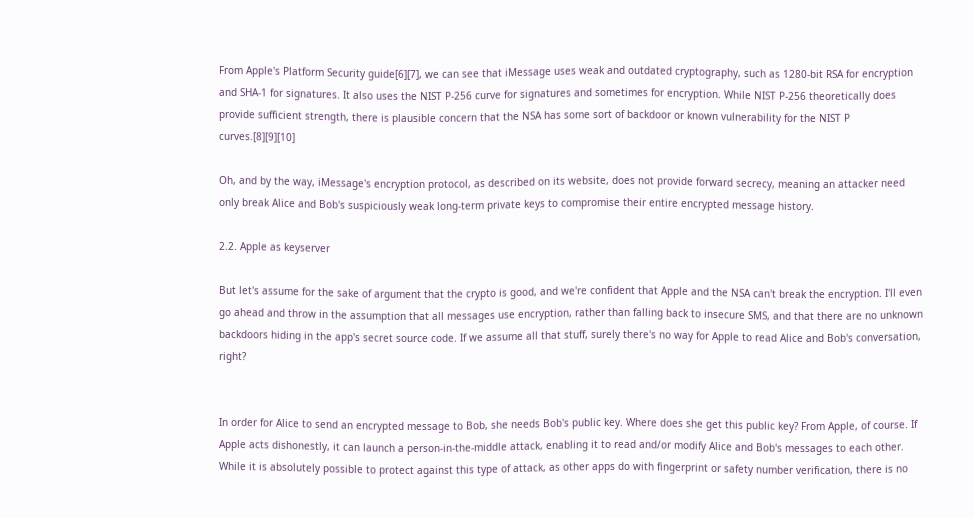From Apple's Platform Security guide[6][7], we can see that iMessage uses weak and outdated cryptography, such as 1280-bit RSA for encryption and SHA-1 for signatures. It also uses the NIST P-256 curve for signatures and sometimes for encryption. While NIST P-256 theoretically does provide sufficient strength, there is plausible concern that the NSA has some sort of backdoor or known vulnerability for the NIST P curves.[8][9][10]

Oh, and by the way, iMessage's encryption protocol, as described on its website, does not provide forward secrecy, meaning an attacker need only break Alice and Bob's suspiciously weak long-term private keys to compromise their entire encrypted message history.

2.2. Apple as keyserver

But let's assume for the sake of argument that the crypto is good, and we're confident that Apple and the NSA can't break the encryption. I'll even go ahead and throw in the assumption that all messages use encryption, rather than falling back to insecure SMS, and that there are no unknown backdoors hiding in the app's secret source code. If we assume all that stuff, surely there's no way for Apple to read Alice and Bob's conversation, right?


In order for Alice to send an encrypted message to Bob, she needs Bob's public key. Where does she get this public key? From Apple, of course. If Apple acts dishonestly, it can launch a person-in-the-middle attack, enabling it to read and/or modify Alice and Bob's messages to each other. While it is absolutely possible to protect against this type of attack, as other apps do with fingerprint or safety number verification, there is no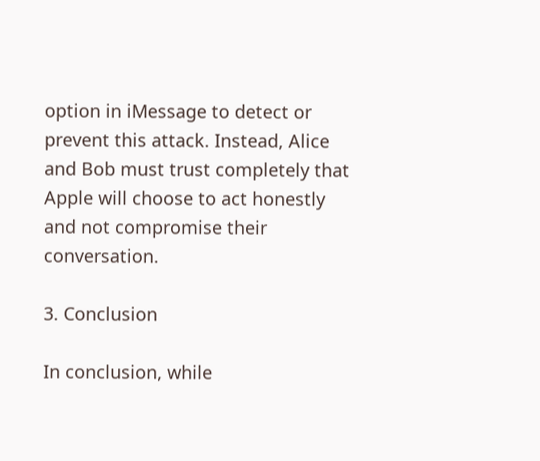option in iMessage to detect or prevent this attack. Instead, Alice and Bob must trust completely that Apple will choose to act honestly and not compromise their conversation.

3. Conclusion

In conclusion, while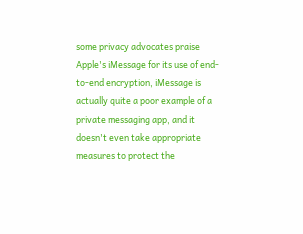some privacy advocates praise Apple's iMessage for its use of end-to-end encryption, iMessage is actually quite a poor example of a private messaging app, and it doesn't even take appropriate measures to protect the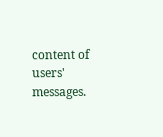content of users' messages.